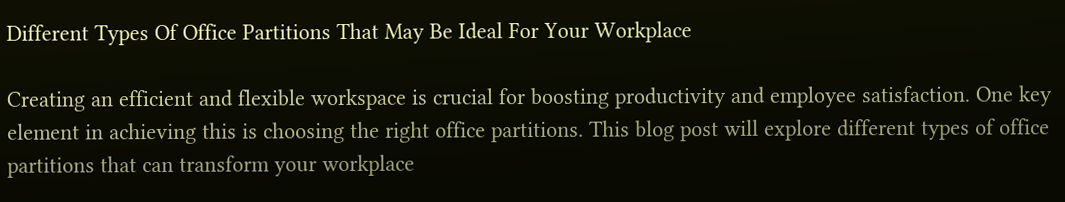Different Types Of Office Partitions That May Be Ideal For Your Workplace

Creating an efficient and flexible workspace is crucial for boosting productivity and employee satisfaction. One key element in achieving this is choosing the right office partitions. This blog post will explore different types of office partitions that can transform your workplace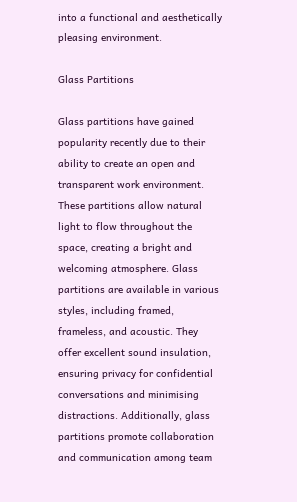into a functional and aesthetically pleasing environment.

Glass Partitions

Glass partitions have gained popularity recently due to their ability to create an open and transparent work environment. These partitions allow natural light to flow throughout the space, creating a bright and welcoming atmosphere. Glass partitions are available in various styles, including framed, frameless, and acoustic. They offer excellent sound insulation, ensuring privacy for confidential conversations and minimising distractions. Additionally, glass partitions promote collaboration and communication among team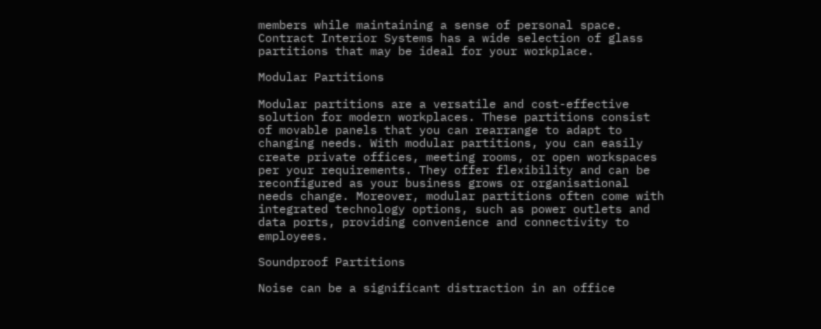members while maintaining a sense of personal space. Contract Interior Systems has a wide selection of glass partitions that may be ideal for your workplace.

Modular Partitions

Modular partitions are a versatile and cost-effective solution for modern workplaces. These partitions consist of movable panels that you can rearrange to adapt to changing needs. With modular partitions, you can easily create private offices, meeting rooms, or open workspaces per your requirements. They offer flexibility and can be reconfigured as your business grows or organisational needs change. Moreover, modular partitions often come with integrated technology options, such as power outlets and data ports, providing convenience and connectivity to employees.

Soundproof Partitions

Noise can be a significant distraction in an office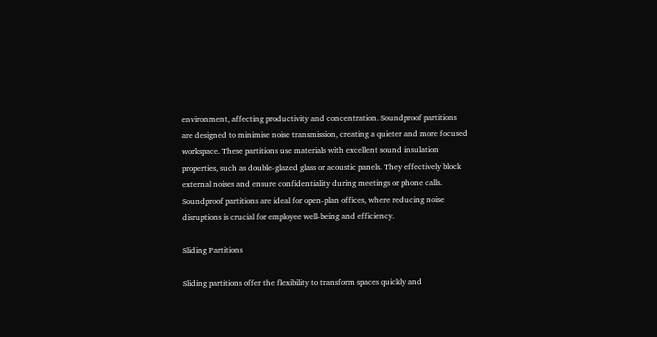environment, affecting productivity and concentration. Soundproof partitions are designed to minimise noise transmission, creating a quieter and more focused workspace. These partitions use materials with excellent sound insulation properties, such as double-glazed glass or acoustic panels. They effectively block external noises and ensure confidentiality during meetings or phone calls. Soundproof partitions are ideal for open-plan offices, where reducing noise disruptions is crucial for employee well-being and efficiency.

Sliding Partitions

Sliding partitions offer the flexibility to transform spaces quickly and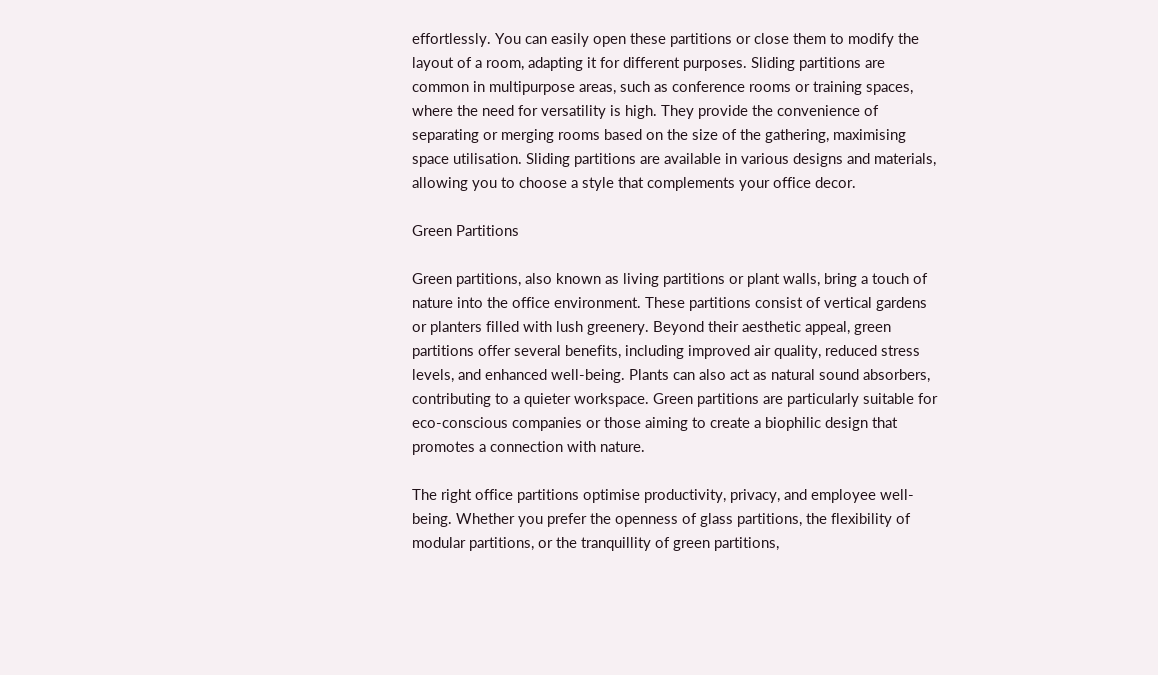effortlessly. You can easily open these partitions or close them to modify the layout of a room, adapting it for different purposes. Sliding partitions are common in multipurpose areas, such as conference rooms or training spaces, where the need for versatility is high. They provide the convenience of separating or merging rooms based on the size of the gathering, maximising space utilisation. Sliding partitions are available in various designs and materials, allowing you to choose a style that complements your office decor.

Green Partitions

Green partitions, also known as living partitions or plant walls, bring a touch of nature into the office environment. These partitions consist of vertical gardens or planters filled with lush greenery. Beyond their aesthetic appeal, green partitions offer several benefits, including improved air quality, reduced stress levels, and enhanced well-being. Plants can also act as natural sound absorbers, contributing to a quieter workspace. Green partitions are particularly suitable for eco-conscious companies or those aiming to create a biophilic design that promotes a connection with nature.

The right office partitions optimise productivity, privacy, and employee well-being. Whether you prefer the openness of glass partitions, the flexibility of modular partitions, or the tranquillity of green partitions,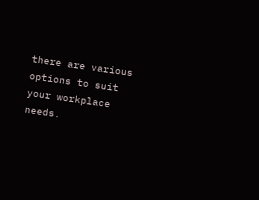there are various options to suit your workplace needs.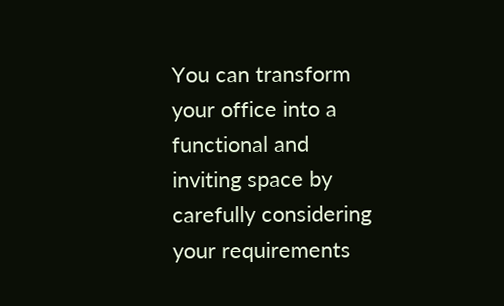You can transform your office into a functional and inviting space by carefully considering your requirements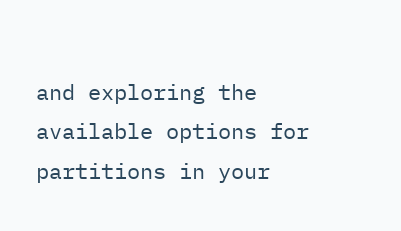and exploring the available options for partitions in your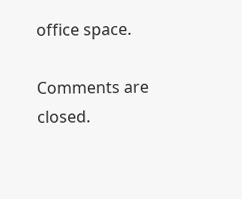office space.

Comments are closed.